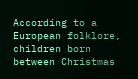According to a European folklore, children born between Christmas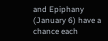and Epiphany (January 6) have a chance each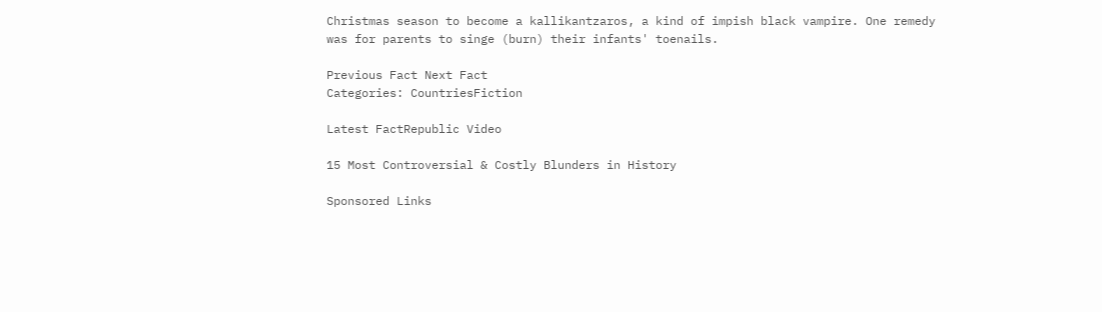Christmas season to become a kallikantzaros, a kind of impish black vampire. One remedy was for parents to singe (burn) their infants' toenails.

Previous Fact Next Fact
Categories: CountriesFiction

Latest FactRepublic Video

15 Most Controversial & Costly Blunders in History

Sponsored Links